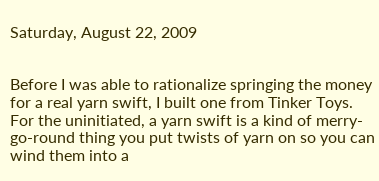Saturday, August 22, 2009


Before I was able to rationalize springing the money for a real yarn swift, I built one from Tinker Toys.  For the uninitiated, a yarn swift is a kind of merry-go-round thing you put twists of yarn on so you can wind them into a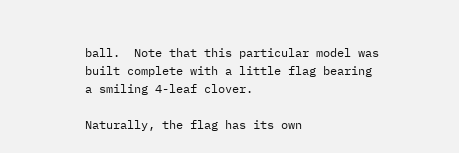ball.  Note that this particular model was built complete with a little flag bearing a smiling 4-leaf clover.

Naturally, the flag has its own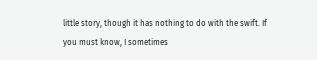little story, though it has nothing to do with the swift. If you must know, I sometimes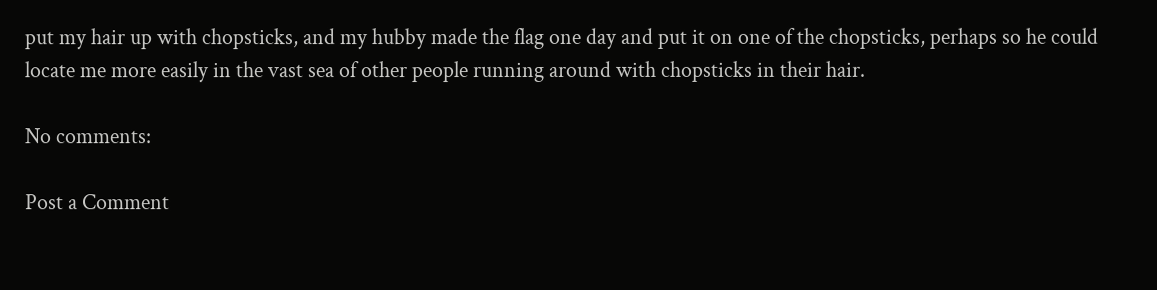put my hair up with chopsticks, and my hubby made the flag one day and put it on one of the chopsticks, perhaps so he could locate me more easily in the vast sea of other people running around with chopsticks in their hair.

No comments:

Post a Comment